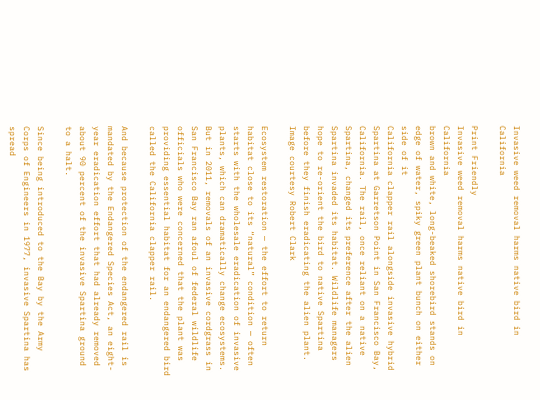Invasive weed removal harms native bird in California

Print Friendly
Invasive weed removal harms native bird in California
brown and white, long-beaked shorebird stands on edge of water, spiky green plant bunch on either side of it
California clapper rail alongside invasive hybrid Spartina at Garretson Point in San Francisco Bay, California. The rail, once reliant on a native Spartina, changed its preference after the alien Spartina invaded its habitat. Wildlife managers hope to re-orient the bird to native Spartina before they finish eradicating the alien plant.
Image courtesy Robert Clark

Ecosystem restoration — the effort to return habitat close to its “natural” condition — often starts with the wholesale eradication of invasive plants, which can dramatically change ecosystems. But in 2011, removals of an invasive cordgrass in San Francisco Bay ran afoul of federal wildlife officials who were concerned that the plant was providing essential habitat for an endangered bird called the California clapper rail.

And because protection of the endangered rail is mandated by the Endangered Species Act, an eight-year eradication effort that had already removed about 90 percent of the invasive Spartina ground to a halt.

Since being introduced to the Bay by the Army Corps of Engineers in 1977, invasive Spartina has spread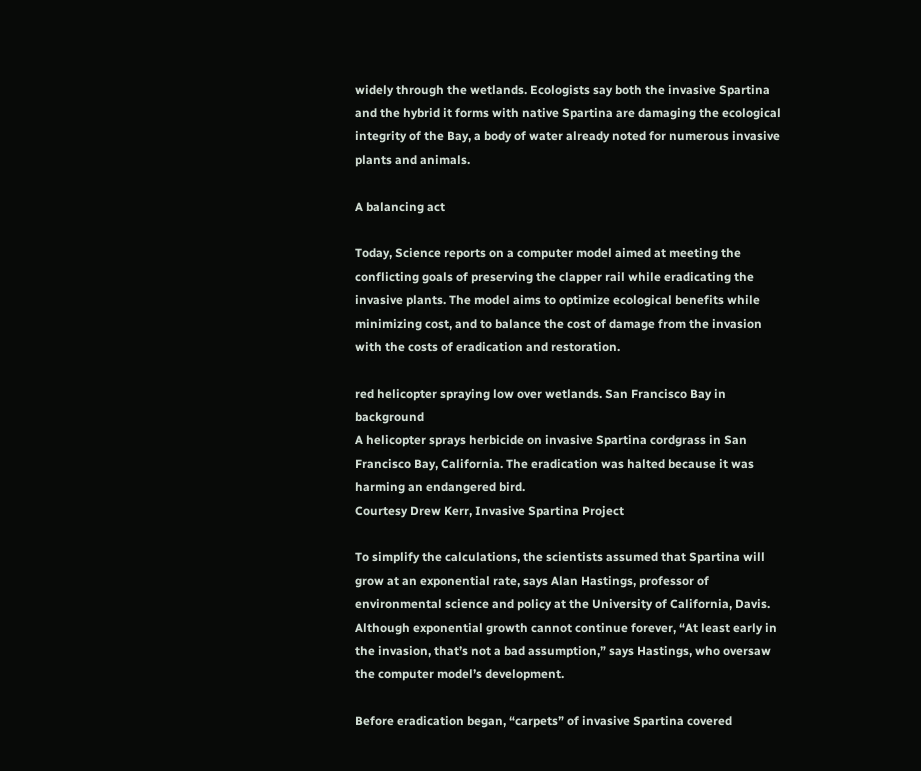widely through the wetlands. Ecologists say both the invasive Spartina and the hybrid it forms with native Spartina are damaging the ecological integrity of the Bay, a body of water already noted for numerous invasive plants and animals.

A balancing act

Today, Science reports on a computer model aimed at meeting the conflicting goals of preserving the clapper rail while eradicating the invasive plants. The model aims to optimize ecological benefits while minimizing cost, and to balance the cost of damage from the invasion with the costs of eradication and restoration.

red helicopter spraying low over wetlands. San Francisco Bay in background
A helicopter sprays herbicide on invasive Spartina cordgrass in San Francisco Bay, California. The eradication was halted because it was harming an endangered bird.
Courtesy Drew Kerr, Invasive Spartina Project

To simplify the calculations, the scientists assumed that Spartina will grow at an exponential rate, says Alan Hastings, professor of environmental science and policy at the University of California, Davis. Although exponential growth cannot continue forever, “At least early in the invasion, that’s not a bad assumption,” says Hastings, who oversaw the computer model’s development.

Before eradication began, “carpets” of invasive Spartina covered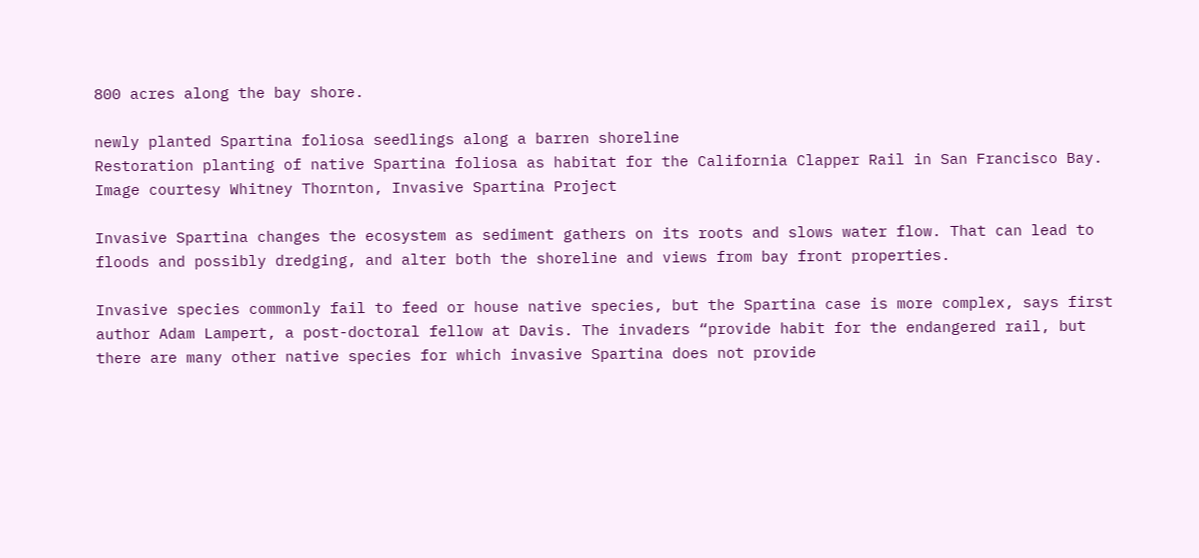800 acres along the bay shore.

newly planted Spartina foliosa seedlings along a barren shoreline
Restoration planting of native Spartina foliosa as habitat for the California Clapper Rail in San Francisco Bay.
Image courtesy Whitney Thornton, Invasive Spartina Project

Invasive Spartina changes the ecosystem as sediment gathers on its roots and slows water flow. That can lead to floods and possibly dredging, and alter both the shoreline and views from bay front properties.

Invasive species commonly fail to feed or house native species, but the Spartina case is more complex, says first author Adam Lampert, a post-doctoral fellow at Davis. The invaders “provide habit for the endangered rail, but there are many other native species for which invasive Spartina does not provide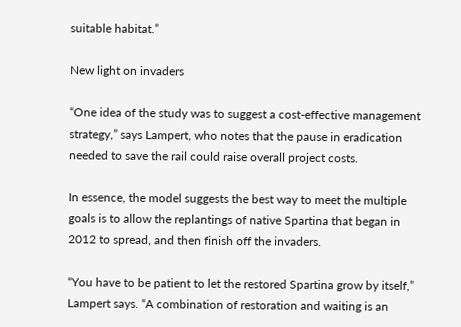suitable habitat.”

New light on invaders

“One idea of the study was to suggest a cost-effective management strategy,” says Lampert, who notes that the pause in eradication needed to save the rail could raise overall project costs.

In essence, the model suggests the best way to meet the multiple goals is to allow the replantings of native Spartina that began in 2012 to spread, and then finish off the invaders.

“You have to be patient to let the restored Spartina grow by itself,” Lampert says. “A combination of restoration and waiting is an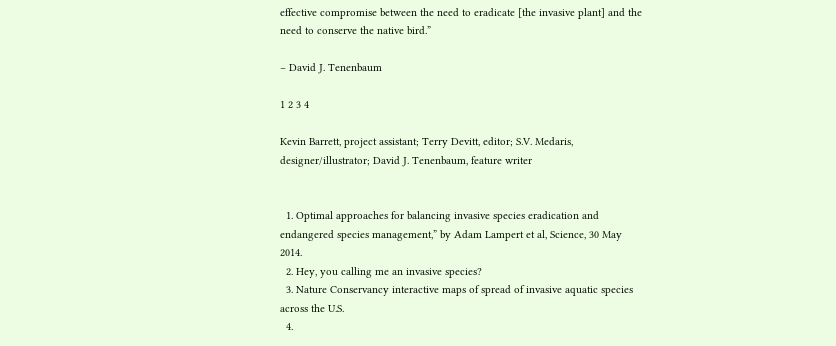effective compromise between the need to eradicate [the invasive plant] and the need to conserve the native bird.”

– David J. Tenenbaum

1 2 3 4

Kevin Barrett, project assistant; Terry Devitt, editor; S.V. Medaris, designer/illustrator; David J. Tenenbaum, feature writer


  1. Optimal approaches for balancing invasive species eradication and endangered species management,” by Adam Lampert et al, Science, 30 May 2014.
  2. Hey, you calling me an invasive species?
  3. Nature Conservancy interactive maps of spread of invasive aquatic species across the U.S.
  4.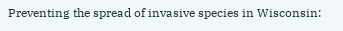Preventing the spread of invasive species in Wisconsin: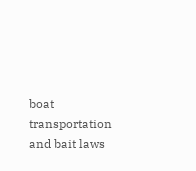boat transportation and bait laws